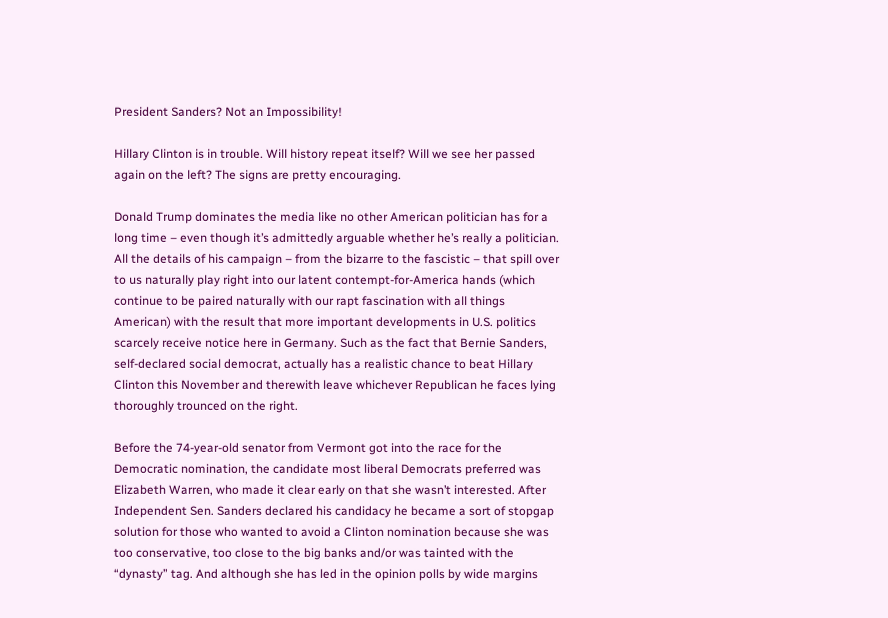President Sanders? Not an Impossibility!

Hillary Clinton is in trouble. Will history repeat itself? Will we see her passed again on the left? The signs are pretty encouraging.

Donald Trump dominates the media like no other American politician has for a long time – even though it’s admittedly arguable whether he’s really a politician. All the details of his campaign – from the bizarre to the fascistic – that spill over to us naturally play right into our latent contempt-for-America hands (which continue to be paired naturally with our rapt fascination with all things American) with the result that more important developments in U.S. politics scarcely receive notice here in Germany. Such as the fact that Bernie Sanders, self-declared social democrat, actually has a realistic chance to beat Hillary Clinton this November and therewith leave whichever Republican he faces lying thoroughly trounced on the right.

Before the 74-year-old senator from Vermont got into the race for the Democratic nomination, the candidate most liberal Democrats preferred was Elizabeth Warren, who made it clear early on that she wasn’t interested. After Independent Sen. Sanders declared his candidacy he became a sort of stopgap solution for those who wanted to avoid a Clinton nomination because she was too conservative, too close to the big banks and/or was tainted with the “dynasty” tag. And although she has led in the opinion polls by wide margins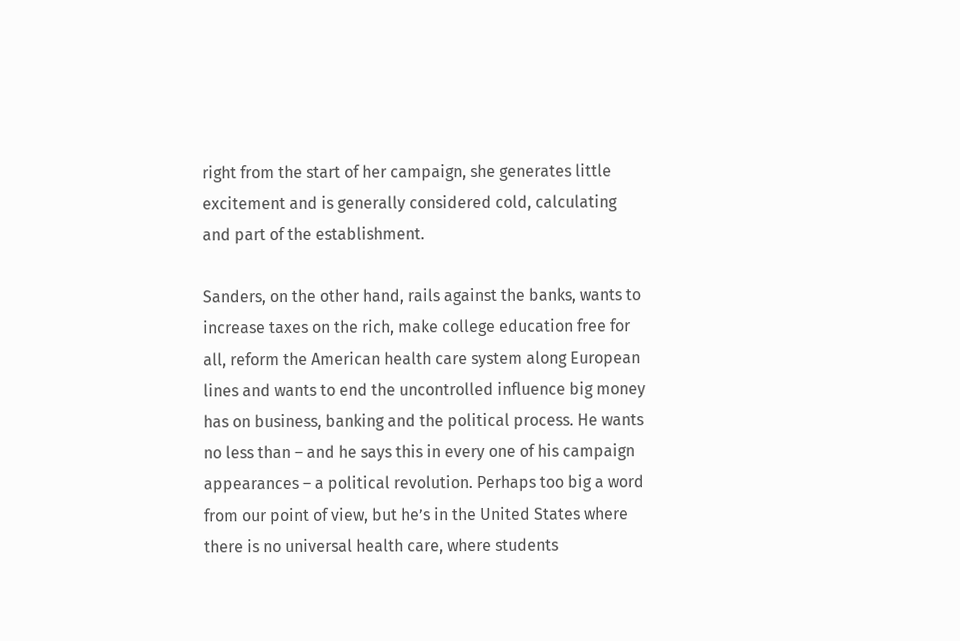right from the start of her campaign, she generates little excitement and is generally considered cold, calculating and part of the establishment.

Sanders, on the other hand, rails against the banks, wants to increase taxes on the rich, make college education free for all, reform the American health care system along European lines and wants to end the uncontrolled influence big money has on business, banking and the political process. He wants no less than – and he says this in every one of his campaign appearances – a political revolution. Perhaps too big a word from our point of view, but he’s in the United States where there is no universal health care, where students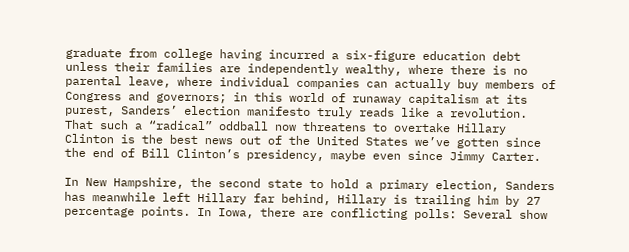graduate from college having incurred a six-figure education debt unless their families are independently wealthy, where there is no parental leave, where individual companies can actually buy members of Congress and governors; in this world of runaway capitalism at its purest, Sanders’ election manifesto truly reads like a revolution. That such a “radical” oddball now threatens to overtake Hillary Clinton is the best news out of the United States we’ve gotten since the end of Bill Clinton’s presidency, maybe even since Jimmy Carter.

In New Hampshire, the second state to hold a primary election, Sanders has meanwhile left Hillary far behind, Hillary is trailing him by 27 percentage points. In Iowa, there are conflicting polls: Several show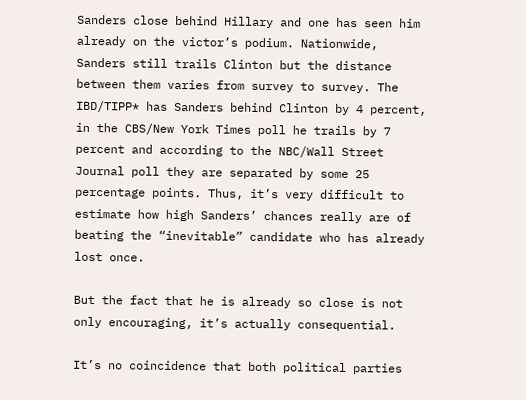Sanders close behind Hillary and one has seen him already on the victor’s podium. Nationwide, Sanders still trails Clinton but the distance between them varies from survey to survey. The IBD/TIPP* has Sanders behind Clinton by 4 percent, in the CBS/New York Times poll he trails by 7 percent and according to the NBC/Wall Street Journal poll they are separated by some 25 percentage points. Thus, it’s very difficult to estimate how high Sanders’ chances really are of beating the “inevitable” candidate who has already lost once.

But the fact that he is already so close is not only encouraging, it’s actually consequential.

It’s no coincidence that both political parties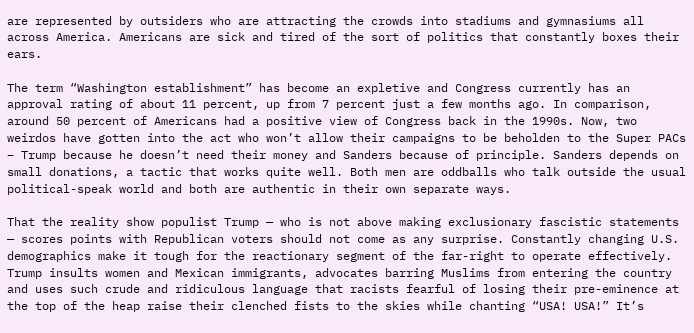are represented by outsiders who are attracting the crowds into stadiums and gymnasiums all across America. Americans are sick and tired of the sort of politics that constantly boxes their ears.

The term “Washington establishment” has become an expletive and Congress currently has an approval rating of about 11 percent, up from 7 percent just a few months ago. In comparison, around 50 percent of Americans had a positive view of Congress back in the 1990s. Now, two weirdos have gotten into the act who won’t allow their campaigns to be beholden to the Super PACs – Trump because he doesn’t need their money and Sanders because of principle. Sanders depends on small donations, a tactic that works quite well. Both men are oddballs who talk outside the usual political-speak world and both are authentic in their own separate ways.

That the reality show populist Trump — who is not above making exclusionary fascistic statements — scores points with Republican voters should not come as any surprise. Constantly changing U.S. demographics make it tough for the reactionary segment of the far-right to operate effectively. Trump insults women and Mexican immigrants, advocates barring Muslims from entering the country and uses such crude and ridiculous language that racists fearful of losing their pre-eminence at the top of the heap raise their clenched fists to the skies while chanting “USA! USA!” It’s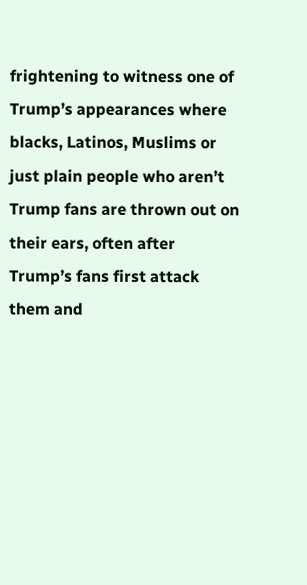frightening to witness one of Trump’s appearances where blacks, Latinos, Muslims or just plain people who aren’t Trump fans are thrown out on their ears, often after Trump’s fans first attack them and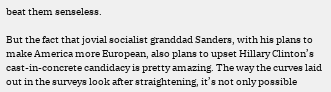beat them senseless.

But the fact that jovial socialist granddad Sanders, with his plans to make America more European, also plans to upset Hillary Clinton’s cast-in-concrete candidacy is pretty amazing. The way the curves laid out in the surveys look after straightening, it’s not only possible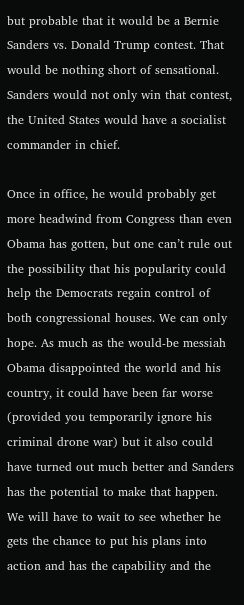but probable that it would be a Bernie Sanders vs. Donald Trump contest. That would be nothing short of sensational. Sanders would not only win that contest, the United States would have a socialist commander in chief.

Once in office, he would probably get more headwind from Congress than even Obama has gotten, but one can’t rule out the possibility that his popularity could help the Democrats regain control of both congressional houses. We can only hope. As much as the would-be messiah Obama disappointed the world and his country, it could have been far worse (provided you temporarily ignore his criminal drone war) but it also could have turned out much better and Sanders has the potential to make that happen. We will have to wait to see whether he gets the chance to put his plans into action and has the capability and the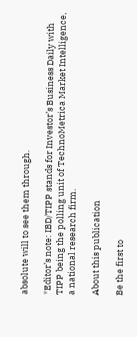absolute will to see them through.

*Editor’s note: IBD/TIPP stands for Investor’s Business Daily with TIPP being the polling unit of TechnoMetrica Market Intelligence, a national research firm.

About this publication

Be the first to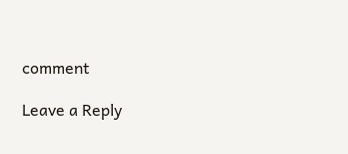comment

Leave a Reply